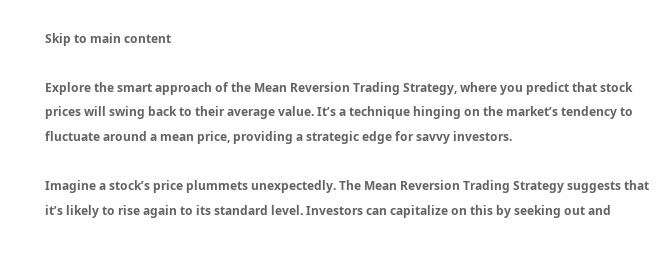Skip to main content

Explore the smart approach of the Mean Reversion Trading Strategy, where you predict that stock prices will swing back to their average value. It’s a technique hinging on the market’s tendency to fluctuate around a mean price, providing a strategic edge for savvy investors.

Imagine a stock’s price plummets unexpectedly. The Mean Reversion Trading Strategy suggests that it’s likely to rise again to its standard level. Investors can capitalize on this by seeking out and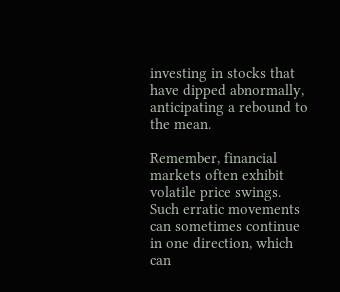investing in stocks that have dipped abnormally, anticipating a rebound to the mean.

Remember, financial markets often exhibit volatile price swings. Such erratic movements can sometimes continue in one direction, which can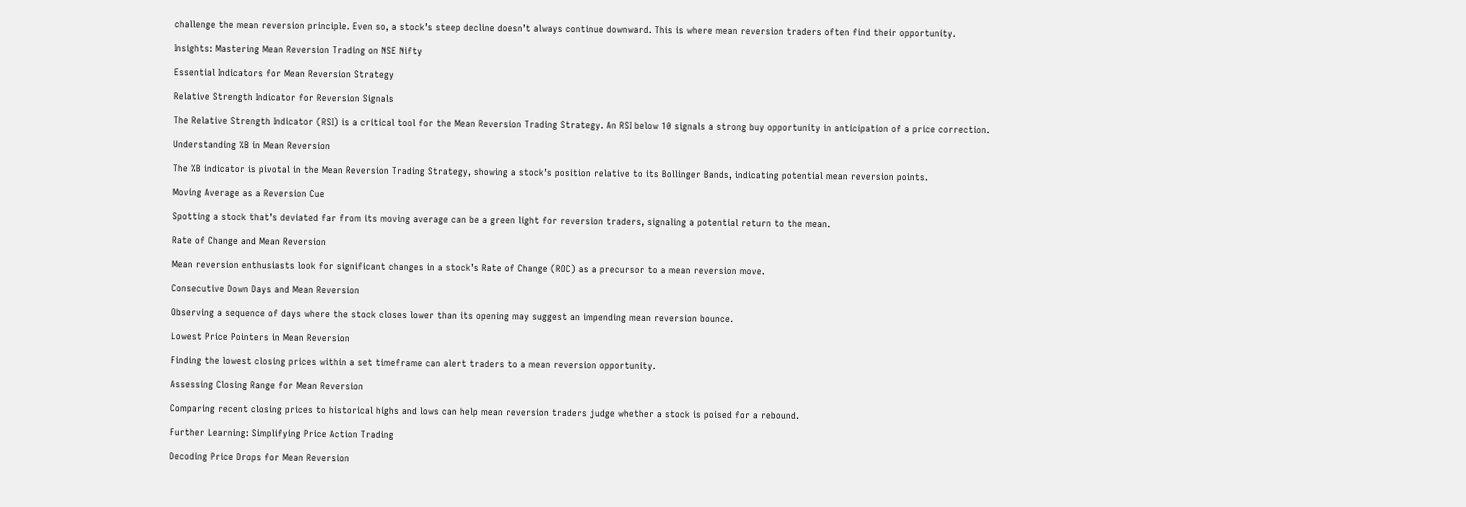challenge the mean reversion principle. Even so, a stock’s steep decline doesn’t always continue downward. This is where mean reversion traders often find their opportunity.

Insights: Mastering Mean Reversion Trading on NSE Nifty

Essential Indicators for Mean Reversion Strategy

Relative Strength Indicator for Reversion Signals

The Relative Strength Indicator (RSI) is a critical tool for the Mean Reversion Trading Strategy. An RSI below 10 signals a strong buy opportunity in anticipation of a price correction.

Understanding %B in Mean Reversion

The %B indicator is pivotal in the Mean Reversion Trading Strategy, showing a stock’s position relative to its Bollinger Bands, indicating potential mean reversion points.

Moving Average as a Reversion Cue

Spotting a stock that’s deviated far from its moving average can be a green light for reversion traders, signaling a potential return to the mean.

Rate of Change and Mean Reversion

Mean reversion enthusiasts look for significant changes in a stock’s Rate of Change (ROC) as a precursor to a mean reversion move.

Consecutive Down Days and Mean Reversion

Observing a sequence of days where the stock closes lower than its opening may suggest an impending mean reversion bounce.

Lowest Price Pointers in Mean Reversion

Finding the lowest closing prices within a set timeframe can alert traders to a mean reversion opportunity.

Assessing Closing Range for Mean Reversion

Comparing recent closing prices to historical highs and lows can help mean reversion traders judge whether a stock is poised for a rebound.

Further Learning: Simplifying Price Action Trading

Decoding Price Drops for Mean Reversion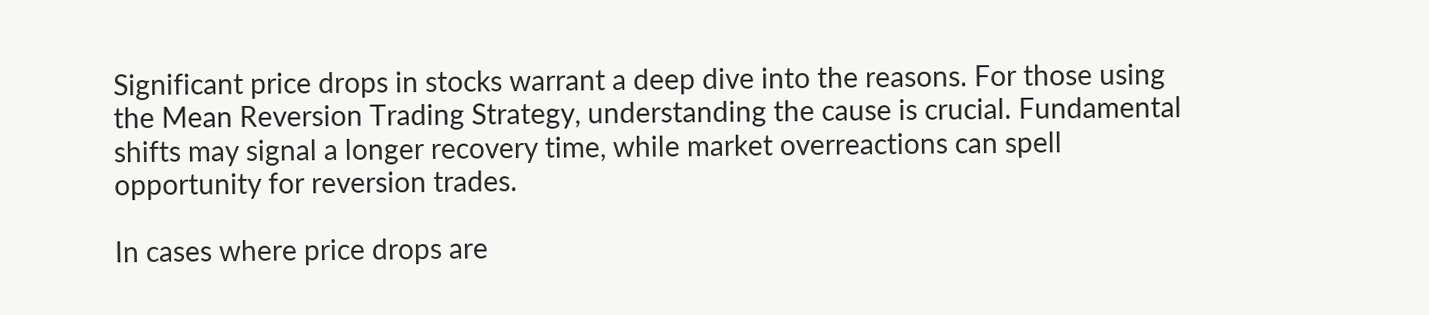Significant price drops in stocks warrant a deep dive into the reasons. For those using the Mean Reversion Trading Strategy, understanding the cause is crucial. Fundamental shifts may signal a longer recovery time, while market overreactions can spell opportunity for reversion trades.

In cases where price drops are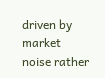driven by market noise rather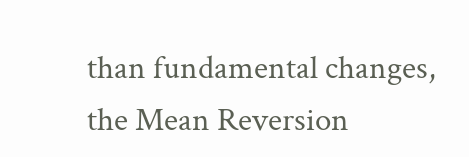than fundamental changes, the Mean Reversion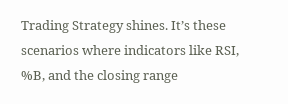Trading Strategy shines. It’s these scenarios where indicators like RSI, %B, and the closing range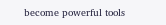become powerful tools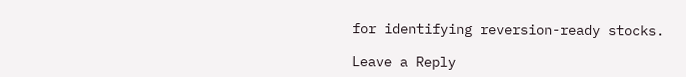for identifying reversion-ready stocks.

Leave a Reply